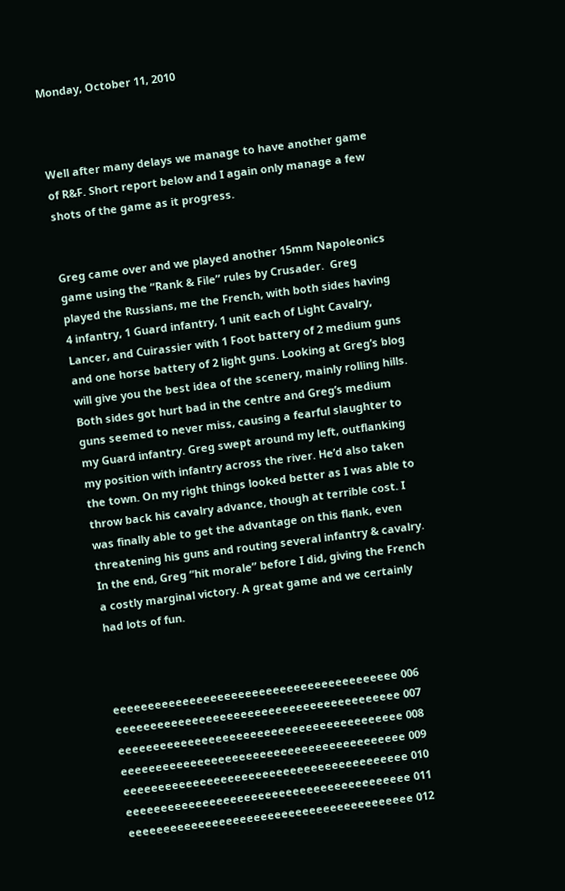Monday, October 11, 2010



Well after many delays we manage to have another game of R&F. Short report below and I again only manage a few shots of the game as it progress.


Greg came over and we played another 15mm Napoleonics game using the “Rank & File” rules by Crusader.  Greg played the Russians, me the French, with both sides having 4 infantry, 1 Guard infantry, 1 unit each of Light Cavalry, Lancer, and Cuirassier with 1 Foot battery of 2 medium guns and one horse battery of 2 light guns. Looking at Greg’s blog will give you the best idea of the scenery, mainly rolling hills. Both sides got hurt bad in the centre and Greg’s medium guns seemed to never miss, causing a fearful slaughter to my Guard infantry. Greg swept around my left, outflanking my position with infantry across the river. He’d also taken the town. On my right things looked better as I was able to throw back his cavalry advance, though at terrible cost. I was finally able to get the advantage on this flank, even threatening his guns and routing several infantry & cavalry. In the end, Greg “hit morale” before I did, giving the French a costly marginal victory. A great game and we certainly had lots of fun.



eeeeeeeeeeeeeeeeeeeeeeeeeeeeeeeeeeeeeeeee 006 eeeeeeeeeeeeeeeeeeeeeeeeeeeeeeeeeeeeeeeee 007 eeeeeeeeeeeeeeeeeeeeeeeeeeeeeeeeeeeeeeeee 008 eeeeeeeeeeeeeeeeeeeeeeeeeeeeeeeeeeeeeeeee 009 eeeeeeeeeeeeeeeeeeeeeeeeeeeeeeeeeeeeeeeee 010 eeeeeeeeeeeeeeeeeeeeeeeeeeeeeeeeeeeeeeeee 011 eeeeeeeeeeeeeeeeeeeeeeeeeeeeeeeeeeeeeeeee 012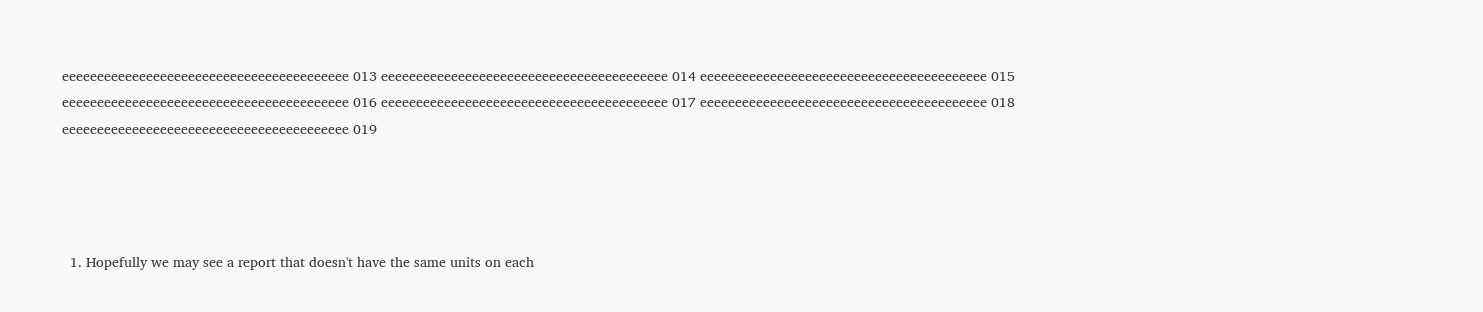eeeeeeeeeeeeeeeeeeeeeeeeeeeeeeeeeeeeeeeee 013 eeeeeeeeeeeeeeeeeeeeeeeeeeeeeeeeeeeeeeeee 014 eeeeeeeeeeeeeeeeeeeeeeeeeeeeeeeeeeeeeeeee 015 eeeeeeeeeeeeeeeeeeeeeeeeeeeeeeeeeeeeeeeee 016 eeeeeeeeeeeeeeeeeeeeeeeeeeeeeeeeeeeeeeeee 017 eeeeeeeeeeeeeeeeeeeeeeeeeeeeeeeeeeeeeeeee 018 eeeeeeeeeeeeeeeeeeeeeeeeeeeeeeeeeeeeeeeee 019




  1. Hopefully we may see a report that doesn't have the same units on each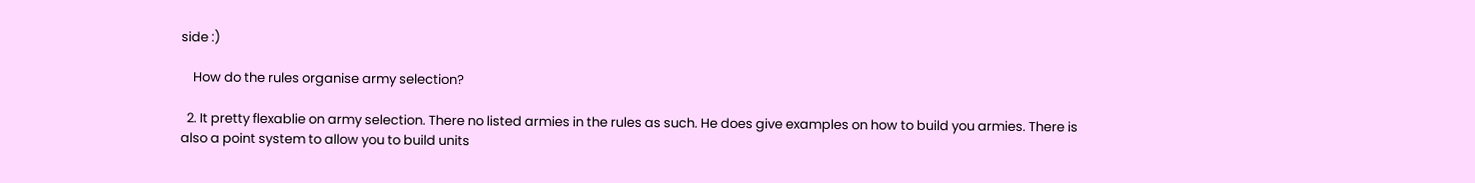side :)

    How do the rules organise army selection?

  2. It pretty flexablie on army selection. There no listed armies in the rules as such. He does give examples on how to build you armies. There is also a point system to allow you to build units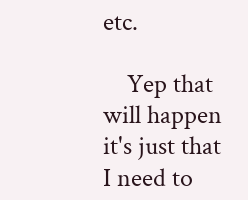etc.

    Yep that will happen it's just that I need to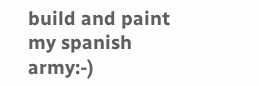build and paint my spanish army:-)